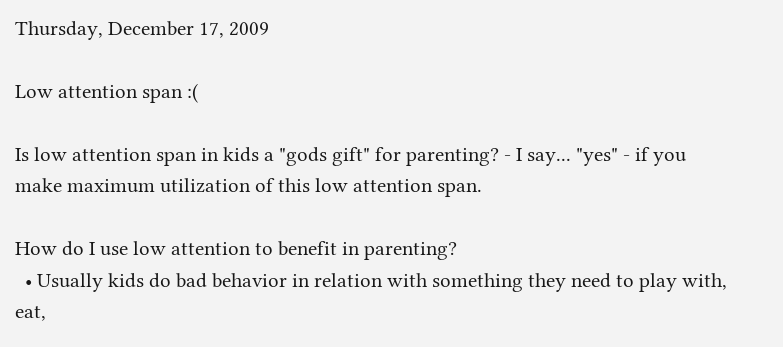Thursday, December 17, 2009

Low attention span :(

Is low attention span in kids a "gods gift" for parenting? - I say... "yes" - if you make maximum utilization of this low attention span.

How do I use low attention to benefit in parenting?
  • Usually kids do bad behavior in relation with something they need to play with, eat,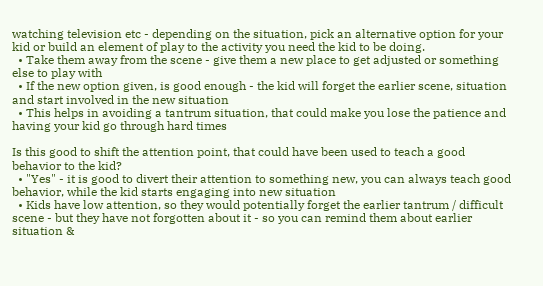watching television etc - depending on the situation, pick an alternative option for your kid or build an element of play to the activity you need the kid to be doing.
  • Take them away from the scene - give them a new place to get adjusted or something else to play with
  • If the new option given, is good enough - the kid will forget the earlier scene, situation and start involved in the new situation
  • This helps in avoiding a tantrum situation, that could make you lose the patience and having your kid go through hard times

Is this good to shift the attention point, that could have been used to teach a good behavior to the kid?
  • "Yes" - it is good to divert their attention to something new, you can always teach good behavior, while the kid starts engaging into new situation
  • Kids have low attention, so they would potentially forget the earlier tantrum / difficult scene - but they have not forgotten about it - so you can remind them about earlier situation &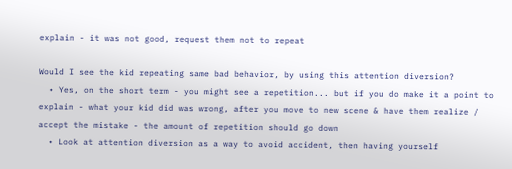explain - it was not good, request them not to repeat

Would I see the kid repeating same bad behavior, by using this attention diversion?
  • Yes, on the short term - you might see a repetition... but if you do make it a point to explain - what your kid did was wrong, after you move to new scene & have them realize / accept the mistake - the amount of repetition should go down
  • Look at attention diversion as a way to avoid accident, then having yourself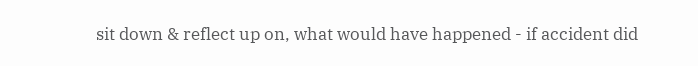sit down & reflect up on, what would have happened - if accident did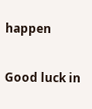happen

Good luck in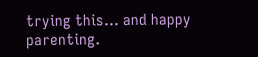trying this... and happy parenting.